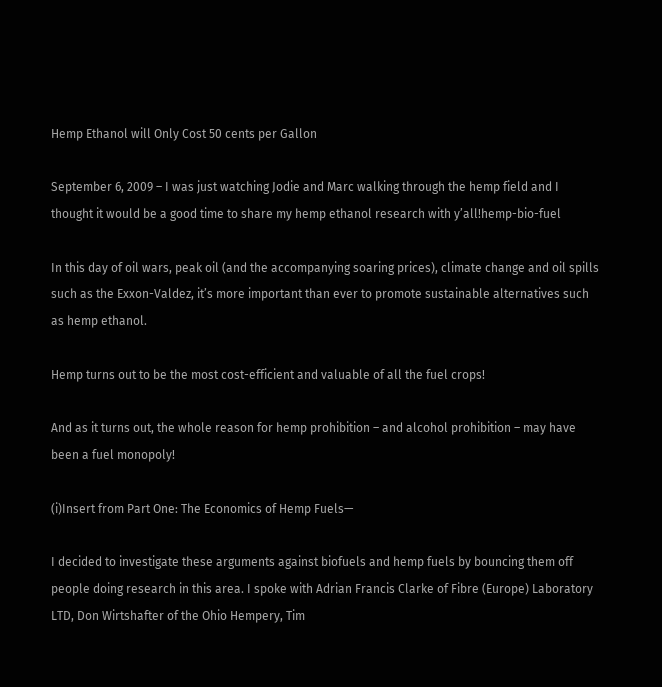Hemp Ethanol will Only Cost 50 cents per Gallon

September 6, 2009 – I was just watching Jodie and Marc walking through the hemp field and I thought it would be a good time to share my hemp ethanol research with y’all!hemp-bio-fuel

In this day of oil wars, peak oil (and the accompanying soaring prices), climate change and oil spills such as the Exxon-Valdez, it’s more important than ever to promote sustainable alternatives such as hemp ethanol.

Hemp turns out to be the most cost-efficient and valuable of all the fuel crops!

And as it turns out, the whole reason for hemp prohibition – and alcohol prohibition – may have been a fuel monopoly!

(i)Insert from Part One: The Economics of Hemp Fuels—

I decided to investigate these arguments against biofuels and hemp fuels by bouncing them off people doing research in this area. I spoke with Adrian Francis Clarke of Fibre (Europe) Laboratory LTD, Don Wirtshafter of the Ohio Hempery, Tim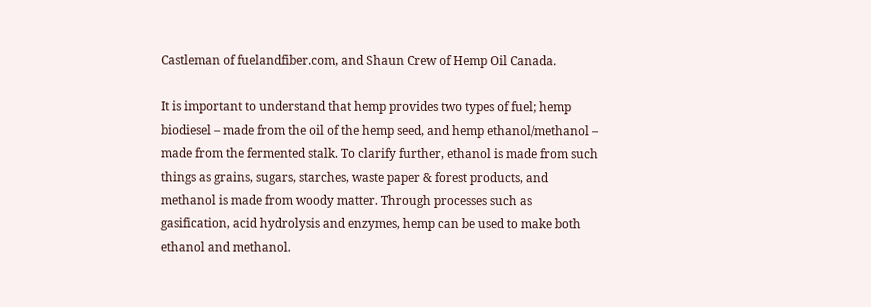Castleman of fuelandfiber.com, and Shaun Crew of Hemp Oil Canada.

It is important to understand that hemp provides two types of fuel; hemp biodiesel – made from the oil of the hemp seed, and hemp ethanol/methanol – made from the fermented stalk. To clarify further, ethanol is made from such things as grains, sugars, starches, waste paper & forest products, and methanol is made from woody matter. Through processes such as gasification, acid hydrolysis and enzymes, hemp can be used to make both ethanol and methanol.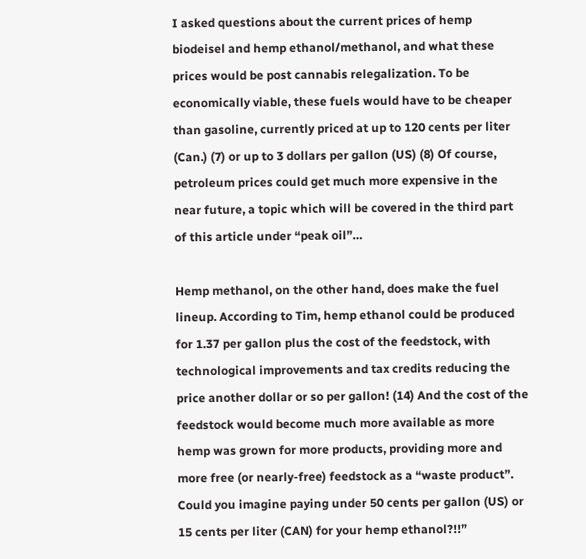I asked questions about the current prices of hemp biodeisel and hemp ethanol/methanol, and what these prices would be post cannabis relegalization. To be economically viable, these fuels would have to be cheaper than gasoline, currently priced at up to 120 cents per liter (Can.) (7) or up to 3 dollars per gallon (US) (8) Of course, petroleum prices could get much more expensive in the near future, a topic which will be covered in the third part of this article under “peak oil”…

Hemp methanol, on the other hand, does make the fuel lineup. According to Tim, hemp ethanol could be produced for 1.37 per gallon plus the cost of the feedstock, with technological improvements and tax credits reducing the price another dollar or so per gallon! (14) And the cost of the feedstock would become much more available as more hemp was grown for more products, providing more and more free (or nearly-free) feedstock as a “waste product”. Could you imagine paying under 50 cents per gallon (US) or 15 cents per liter (CAN) for your hemp ethanol?!!”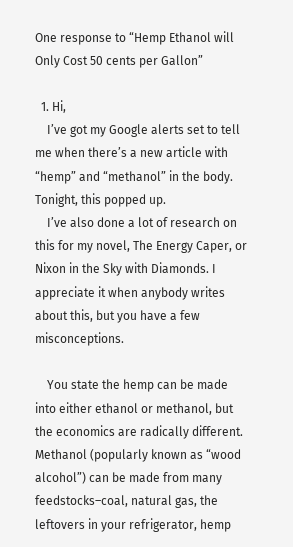One response to “Hemp Ethanol will Only Cost 50 cents per Gallon”

  1. Hi,
    I’ve got my Google alerts set to tell me when there’s a new article with “hemp” and “methanol” in the body. Tonight, this popped up.
    I’ve also done a lot of research on this for my novel, The Energy Caper, or Nixon in the Sky with Diamonds. I appreciate it when anybody writes about this, but you have a few misconceptions.

    You state the hemp can be made into either ethanol or methanol, but the economics are radically different. Methanol (popularly known as “wood alcohol”) can be made from many feedstocks–coal, natural gas, the leftovers in your refrigerator, hemp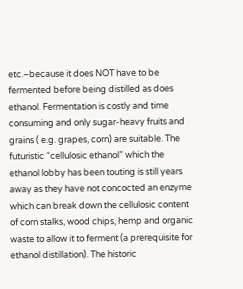etc.–because it does NOT have to be fermented before being distilled as does ethanol. Fermentation is costly and time consuming and only sugar-heavy fruits and grains ( e.g. grapes, corn) are suitable. The futuristic “cellulosic ethanol” which the ethanol lobby has been touting is still years away as they have not concocted an enzyme which can break down the cellulosic content of corn stalks, wood chips, hemp and organic waste to allow it to ferment (a prerequisite for ethanol distillation). The historic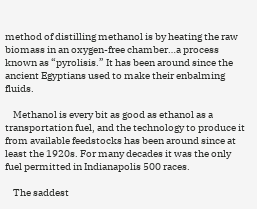method of distilling methanol is by heating the raw biomass in an oxygen-free chamber…a process known as “pyrolisis.” It has been around since the ancient Egyptians used to make their enbalming fluids.

    Methanol is every bit as good as ethanol as a transportation fuel, and the technology to produce it from available feedstocks has been around since at least the 1920s. For many decades it was the only fuel permitted in Indianapolis 500 races.

    The saddest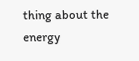thing about the energy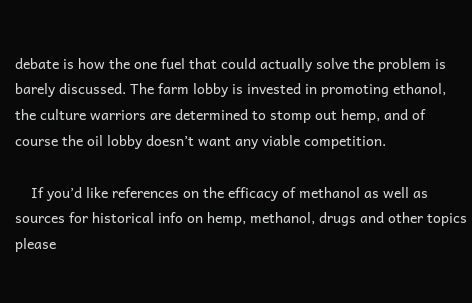debate is how the one fuel that could actually solve the problem is barely discussed. The farm lobby is invested in promoting ethanol, the culture warriors are determined to stomp out hemp, and of course the oil lobby doesn’t want any viable competition.

    If you’d like references on the efficacy of methanol as well as sources for historical info on hemp, methanol, drugs and other topics please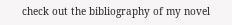check out the bibliography of my novel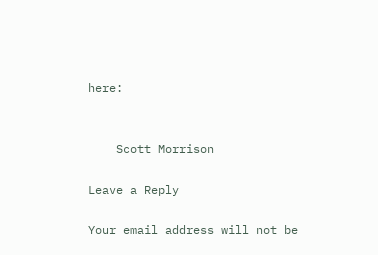here:


    Scott Morrison

Leave a Reply

Your email address will not be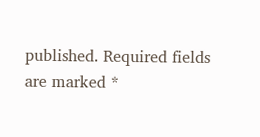published. Required fields are marked *